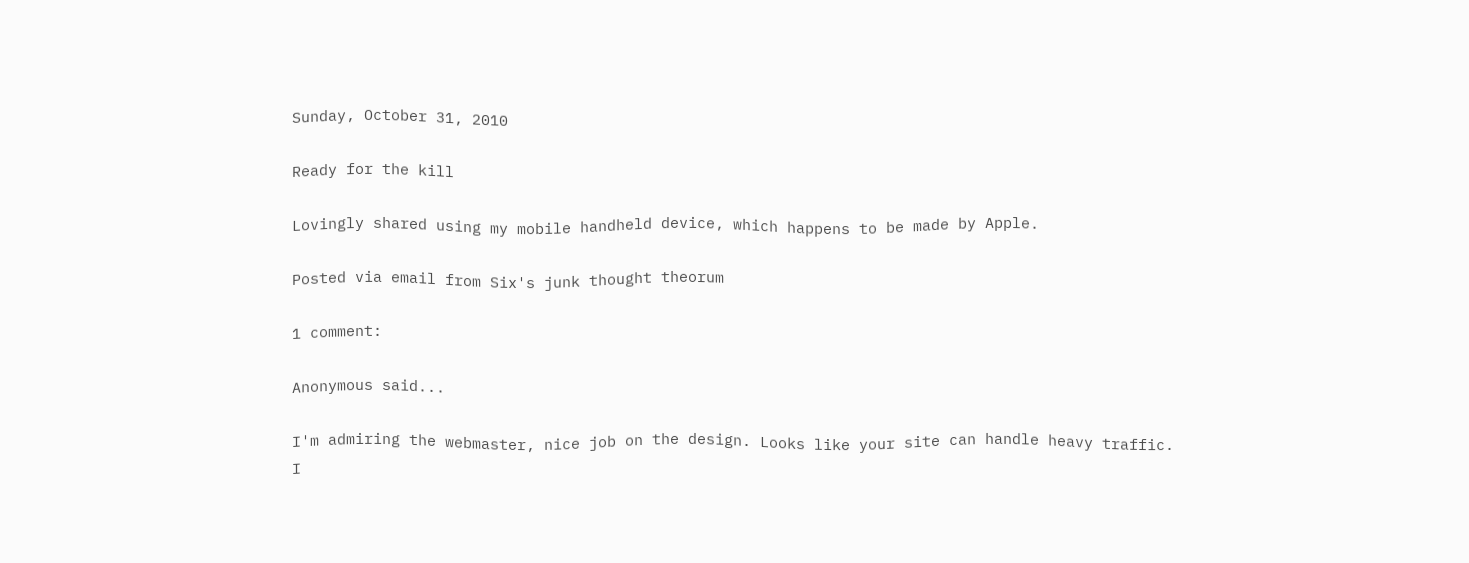Sunday, October 31, 2010

Ready for the kill

Lovingly shared using my mobile handheld device, which happens to be made by Apple.

Posted via email from Six's junk thought theorum

1 comment:

Anonymous said...

I'm admiring the webmaster, nice job on the design. Looks like your site can handle heavy traffic.
I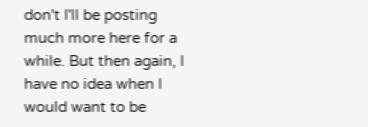don't I'll be posting much more here for a while. But then again, I have no idea when I would want to be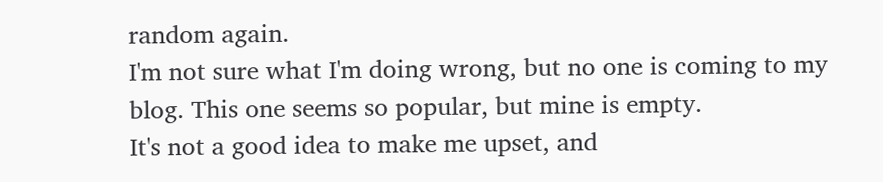random again.
I'm not sure what I'm doing wrong, but no one is coming to my blog. This one seems so popular, but mine is empty.
It's not a good idea to make me upset, and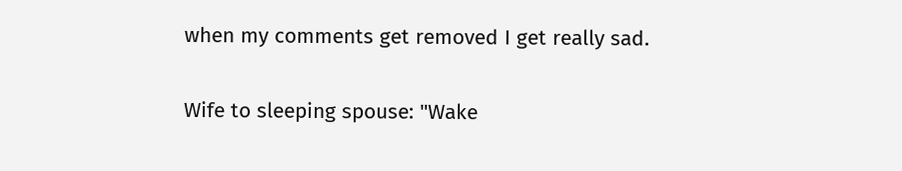when my comments get removed I get really sad.

Wife to sleeping spouse: "Wake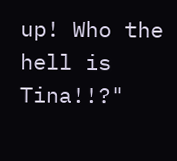up! Who the hell is Tina!!?"